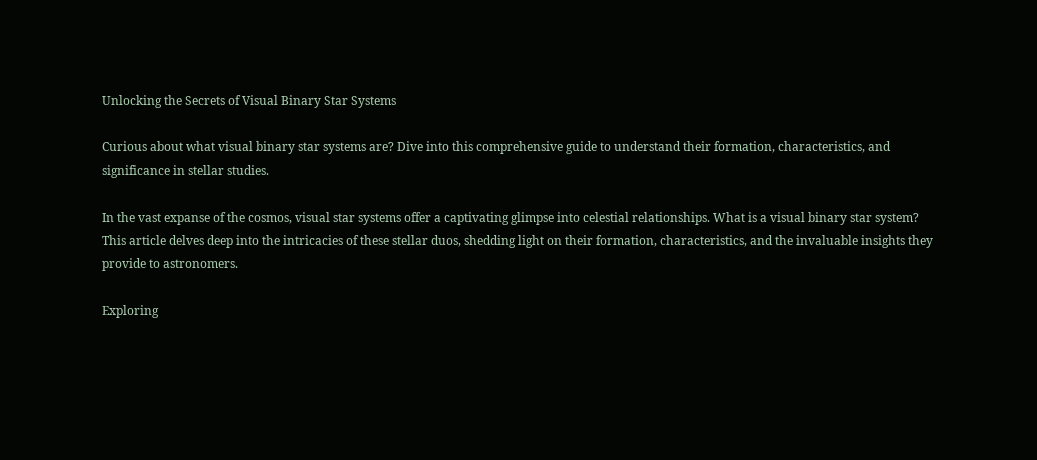Unlocking the Secrets of Visual Binary Star Systems

Curious about what visual binary star systems are? Dive into this comprehensive guide to understand their formation, characteristics, and significance in stellar studies.

In the vast expanse of the cosmos, visual star systems offer a captivating glimpse into celestial relationships. What is a visual binary star system? This article delves deep into the intricacies of these stellar duos, shedding light on their formation, characteristics, and the invaluable insights they provide to astronomers.

Exploring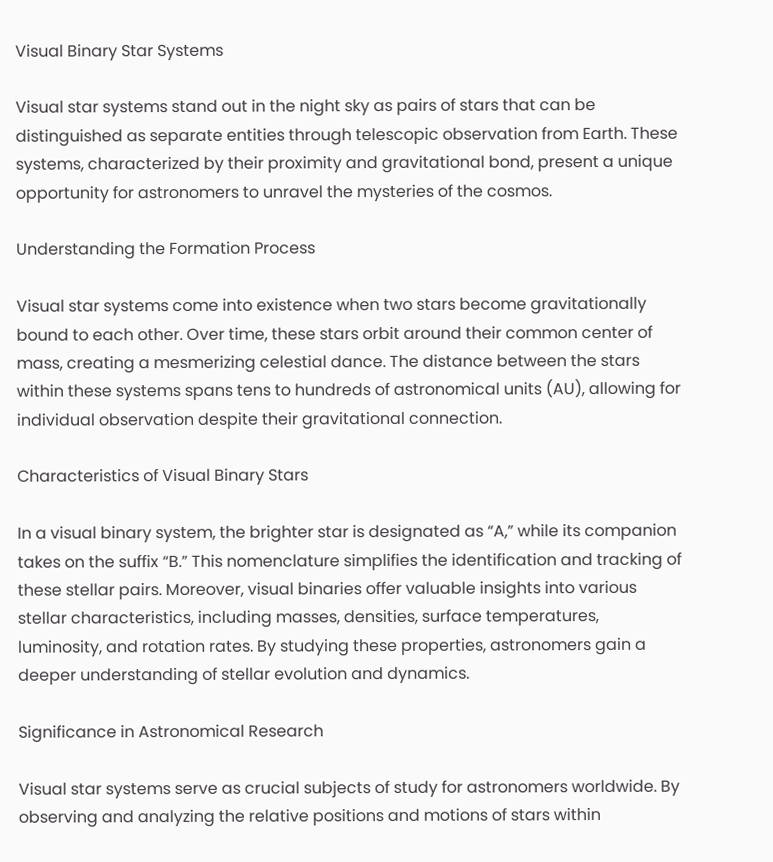Visual Binary Star Systems

Visual star systems stand out in the night sky as pairs of stars that can be distinguished as separate entities through telescopic observation from Earth. These systems, characterized by their proximity and gravitational bond, present a unique opportunity for astronomers to unravel the mysteries of the cosmos.

Understanding the Formation Process

Visual star systems come into existence when two stars become gravitationally bound to each other. Over time, these stars orbit around their common center of mass, creating a mesmerizing celestial dance. The distance between the stars within these systems spans tens to hundreds of astronomical units (AU), allowing for individual observation despite their gravitational connection.

Characteristics of Visual Binary Stars

In a visual binary system, the brighter star is designated as “A,” while its companion takes on the suffix “B.” This nomenclature simplifies the identification and tracking of these stellar pairs. Moreover, visual binaries offer valuable insights into various stellar characteristics, including masses, densities, surface temperatures, luminosity, and rotation rates. By studying these properties, astronomers gain a deeper understanding of stellar evolution and dynamics.

Significance in Astronomical Research

Visual star systems serve as crucial subjects of study for astronomers worldwide. By observing and analyzing the relative positions and motions of stars within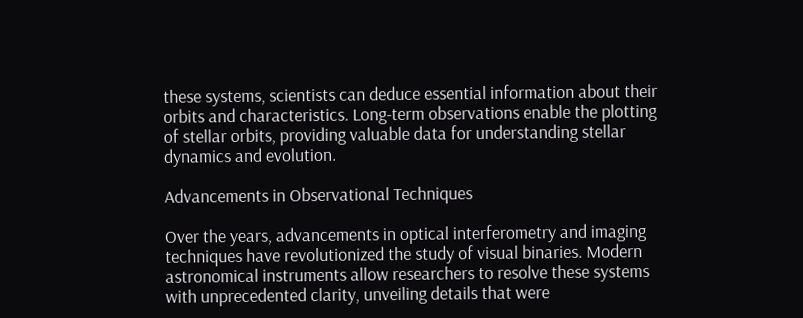these systems, scientists can deduce essential information about their orbits and characteristics. Long-term observations enable the plotting of stellar orbits, providing valuable data for understanding stellar dynamics and evolution.

Advancements in Observational Techniques

Over the years, advancements in optical interferometry and imaging techniques have revolutionized the study of visual binaries. Modern astronomical instruments allow researchers to resolve these systems with unprecedented clarity, unveiling details that were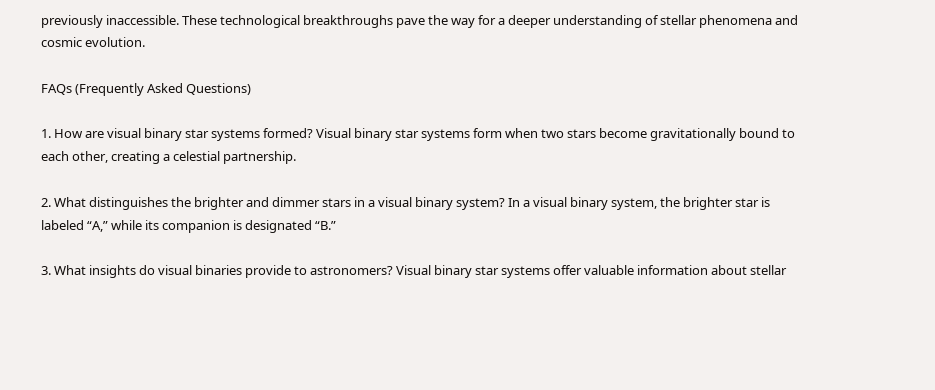previously inaccessible. These technological breakthroughs pave the way for a deeper understanding of stellar phenomena and cosmic evolution.

FAQs (Frequently Asked Questions)

1. How are visual binary star systems formed? Visual binary star systems form when two stars become gravitationally bound to each other, creating a celestial partnership.

2. What distinguishes the brighter and dimmer stars in a visual binary system? In a visual binary system, the brighter star is labeled “A,” while its companion is designated “B.”

3. What insights do visual binaries provide to astronomers? Visual binary star systems offer valuable information about stellar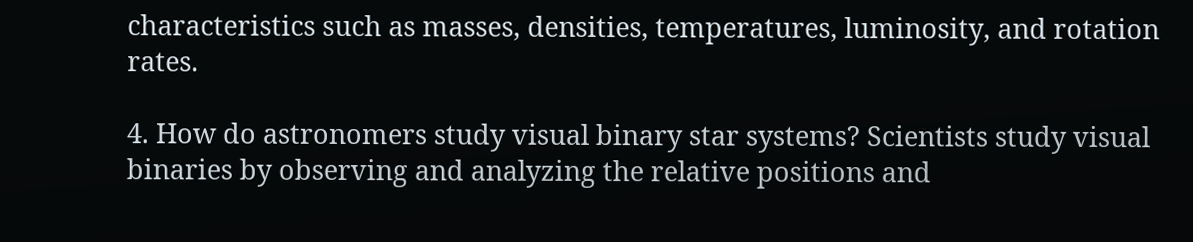characteristics such as masses, densities, temperatures, luminosity, and rotation rates.

4. How do astronomers study visual binary star systems? Scientists study visual binaries by observing and analyzing the relative positions and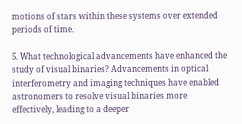motions of stars within these systems over extended periods of time.

5. What technological advancements have enhanced the study of visual binaries? Advancements in optical interferometry and imaging techniques have enabled astronomers to resolve visual binaries more effectively, leading to a deeper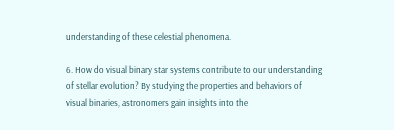understanding of these celestial phenomena.

6. How do visual binary star systems contribute to our understanding of stellar evolution? By studying the properties and behaviors of visual binaries, astronomers gain insights into the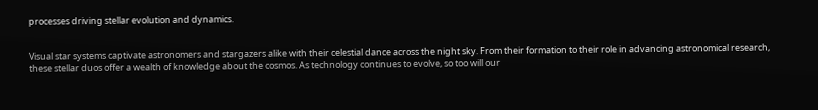processes driving stellar evolution and dynamics.


Visual star systems captivate astronomers and stargazers alike with their celestial dance across the night sky. From their formation to their role in advancing astronomical research, these stellar duos offer a wealth of knowledge about the cosmos. As technology continues to evolve, so too will our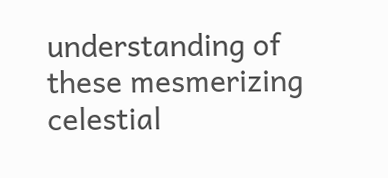understanding of these mesmerizing celestial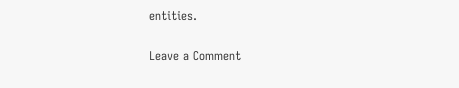entities.

Leave a Comment